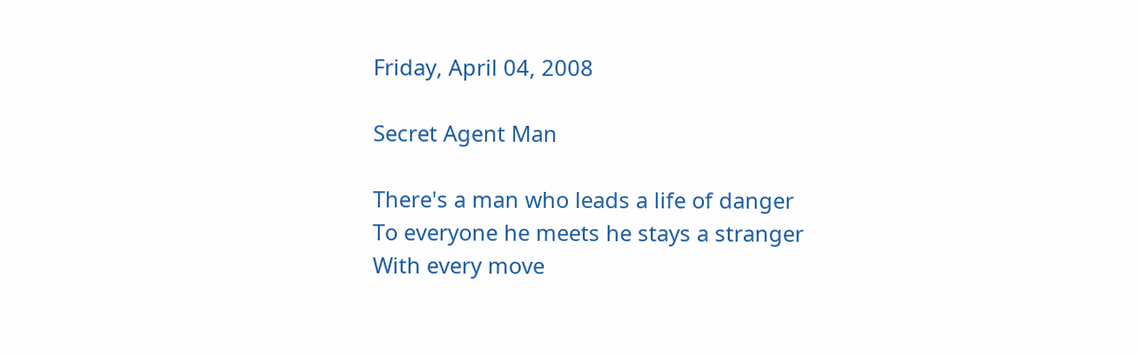Friday, April 04, 2008

Secret Agent Man

There's a man who leads a life of danger
To everyone he meets he stays a stranger
With every move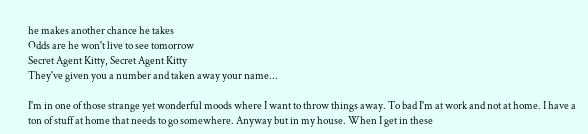he makes another chance he takes
Odds are he won't live to see tomorrow
Secret Agent Kitty, Secret Agent Kitty
They've given you a number and taken away your name...

I'm in one of those strange yet wonderful moods where I want to throw things away. To bad I'm at work and not at home. I have a ton of stuff at home that needs to go somewhere. Anyway but in my house. When I get in these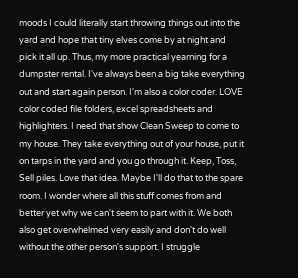moods I could literally start throwing things out into the yard and hope that tiny elves come by at night and pick it all up. Thus, my more practical yearning for a dumpster rental. I've always been a big take everything out and start again person. I'm also a color coder. LOVE color coded file folders, excel spreadsheets and highlighters. I need that show Clean Sweep to come to my house. They take everything out of your house, put it on tarps in the yard and you go through it. Keep, Toss, Sell piles. Love that idea. Maybe I'll do that to the spare room. I wonder where all this stuff comes from and better yet why we can't seem to part with it. We both also get overwhelmed very easily and don't do well without the other person's support. I struggle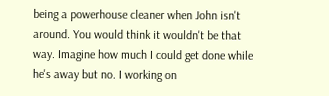being a powerhouse cleaner when John isn't around. You would think it wouldn't be that way. Imagine how much I could get done while he's away but no. I working on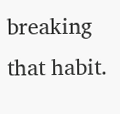breaking that habit.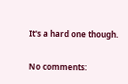It's a hard one though.

No comments: